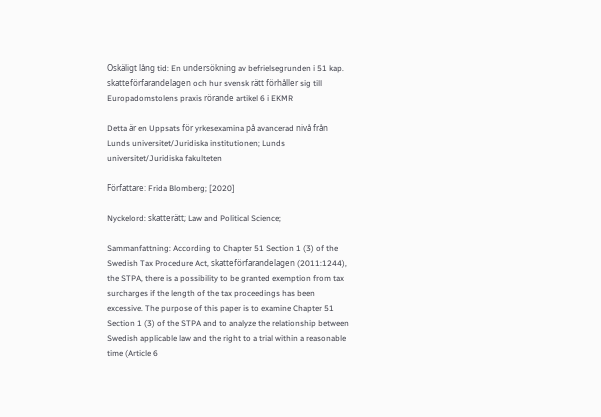Oskäligt lång tid: En undersökning av befrielsegrunden i 51 kap. skatteförfarandelagen och hur svensk rätt förhåller sig till Europadomstolens praxis rörande artikel 6 i EKMR

Detta är en Uppsats för yrkesexamina på avancerad nivå från Lunds universitet/Juridiska institutionen; Lunds universitet/Juridiska fakulteten

Författare: Frida Blomberg; [2020]

Nyckelord: skatterätt; Law and Political Science;

Sammanfattning: According to Chapter 51 Section 1 (3) of the Swedish Tax Procedure Act, skatteförfarandelagen (2011:1244), the STPA, there is a possibility to be granted exemption from tax surcharges if the length of the tax proceedings has been excessive. The purpose of this paper is to examine Chapter 51 Section 1 (3) of the STPA and to analyze the relationship between Swedish applicable law and the right to a trial within a reasonable time (Article 6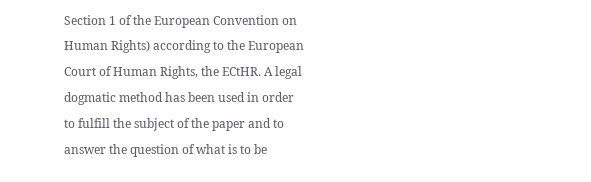Section 1 of the European Convention on Human Rights) according to the European Court of Human Rights, the ECtHR. A legal dogmatic method has been used in order to fulfill the subject of the paper and to answer the question of what is to be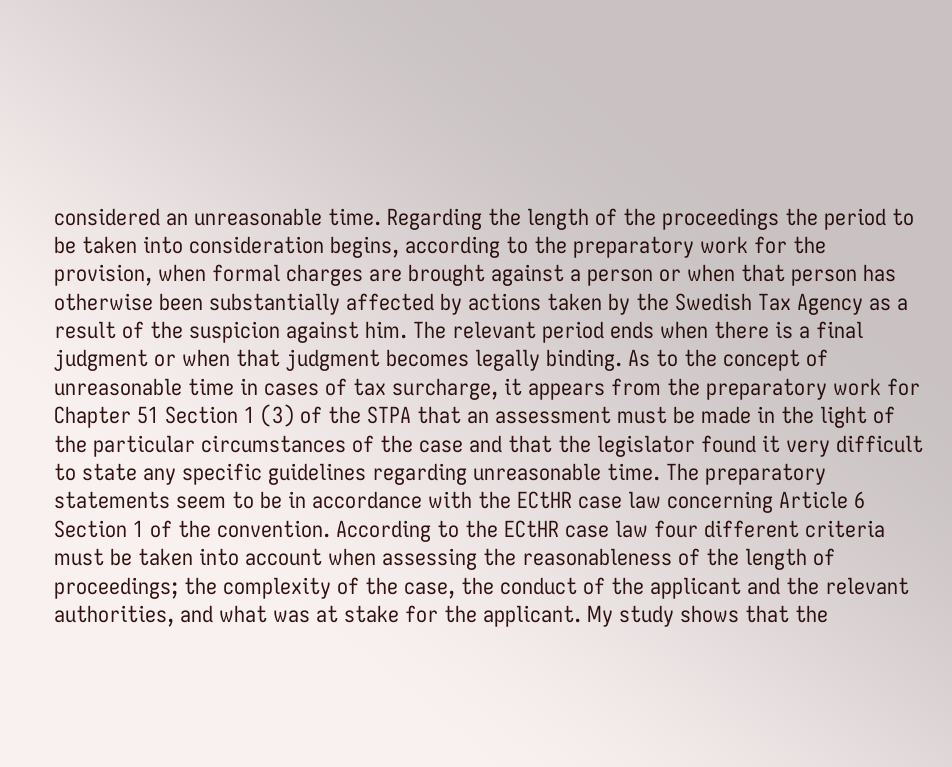considered an unreasonable time. Regarding the length of the proceedings the period to be taken into consideration begins, according to the preparatory work for the provision, when formal charges are brought against a person or when that person has otherwise been substantially affected by actions taken by the Swedish Tax Agency as a result of the suspicion against him. The relevant period ends when there is a final judgment or when that judgment becomes legally binding. As to the concept of unreasonable time in cases of tax surcharge, it appears from the preparatory work for Chapter 51 Section 1 (3) of the STPA that an assessment must be made in the light of the particular circumstances of the case and that the legislator found it very difficult to state any specific guidelines regarding unreasonable time. The preparatory statements seem to be in accordance with the ECtHR case law concerning Article 6 Section 1 of the convention. According to the ECtHR case law four different criteria must be taken into account when assessing the reasonableness of the length of proceedings; the complexity of the case, the conduct of the applicant and the relevant authorities, and what was at stake for the applicant. My study shows that the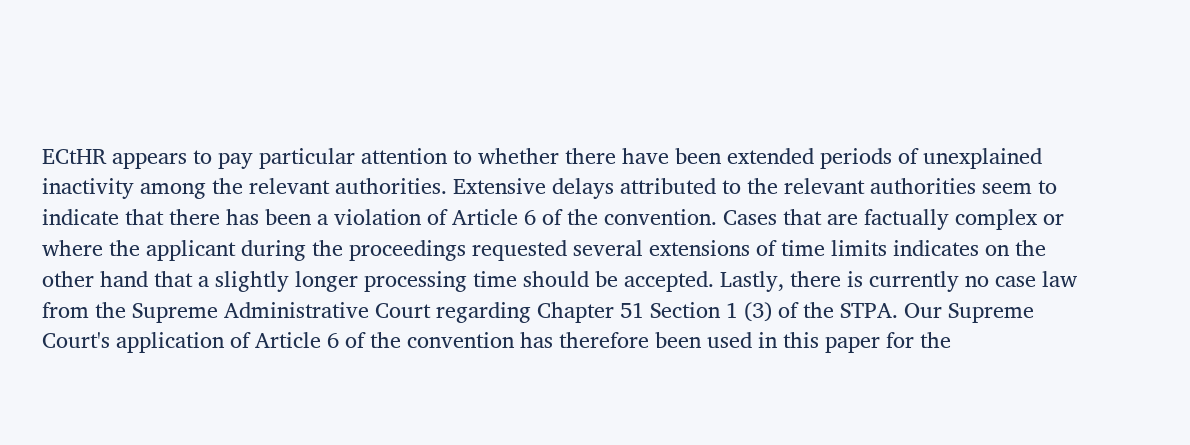ECtHR appears to pay particular attention to whether there have been extended periods of unexplained inactivity among the relevant authorities. Extensive delays attributed to the relevant authorities seem to indicate that there has been a violation of Article 6 of the convention. Cases that are factually complex or where the applicant during the proceedings requested several extensions of time limits indicates on the other hand that a slightly longer processing time should be accepted. Lastly, there is currently no case law from the Supreme Administrative Court regarding Chapter 51 Section 1 (3) of the STPA. Our Supreme Court's application of Article 6 of the convention has therefore been used in this paper for the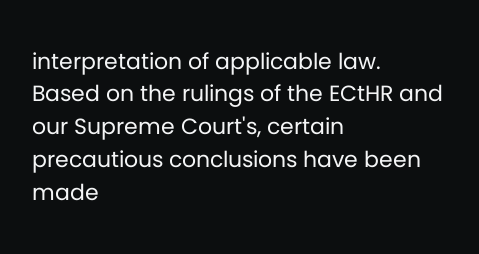interpretation of applicable law. Based on the rulings of the ECtHR and our Supreme Court's, certain precautious conclusions have been made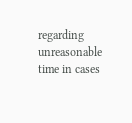regarding unreasonable time in cases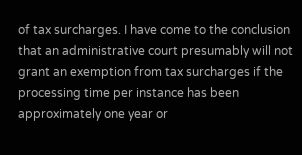of tax surcharges. I have come to the conclusion that an administrative court presumably will not grant an exemption from tax surcharges if the processing time per instance has been approximately one year or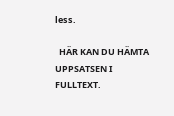less.

  HÄR KAN DU HÄMTA UPPSATSEN I FULLTEXT.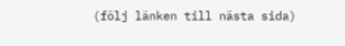(följ länken till nästa sida)